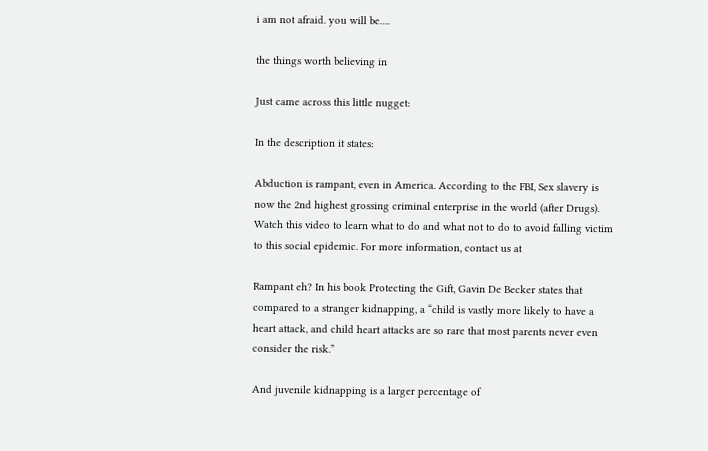i am not afraid. you will be….

the things worth believing in

Just came across this little nugget:

In the description it states:

Abduction is rampant, even in America. According to the FBI, Sex slavery is now the 2nd highest grossing criminal enterprise in the world (after Drugs). Watch this video to learn what to do and what not to do to avoid falling victim to this social epidemic. For more information, contact us at

Rampant eh? In his book Protecting the Gift, Gavin De Becker states that compared to a stranger kidnapping, a “child is vastly more likely to have a heart attack, and child heart attacks are so rare that most parents never even consider the risk.”

And juvenile kidnapping is a larger percentage of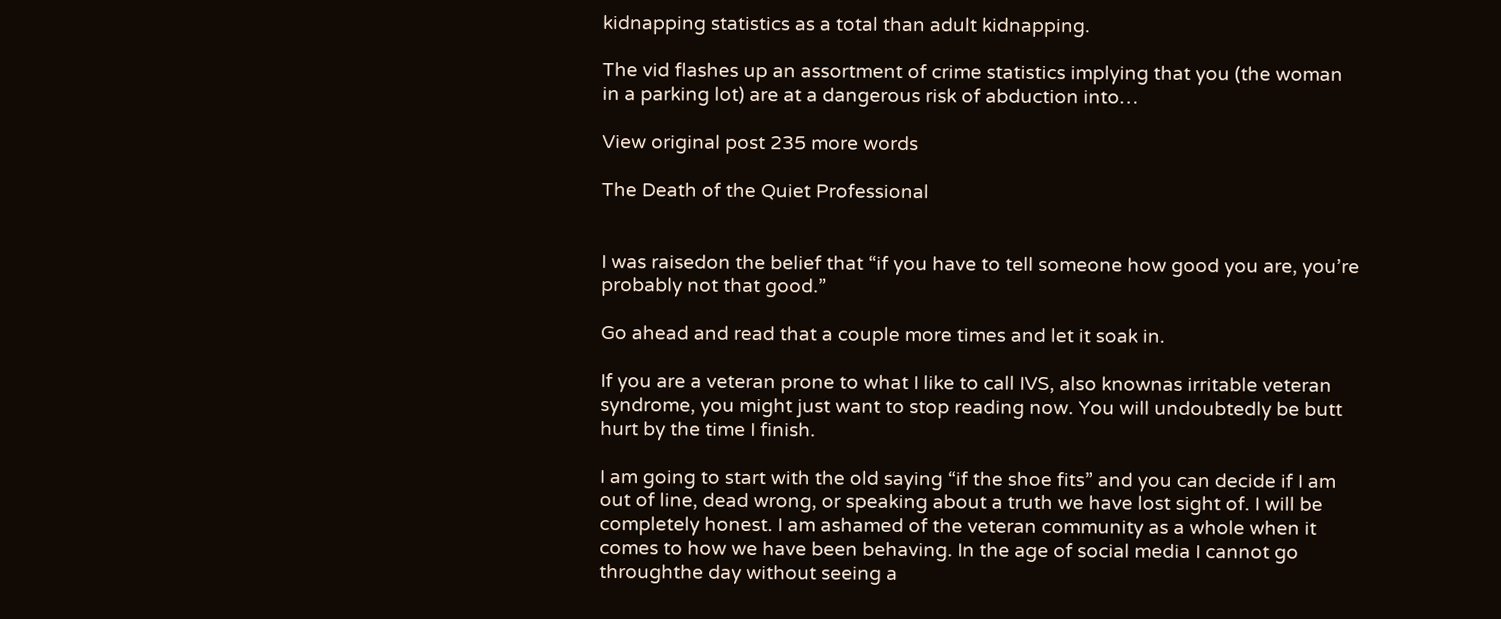kidnapping statistics as a total than adult kidnapping.

The vid flashes up an assortment of crime statistics implying that you (the woman in a parking lot) are at a dangerous risk of abduction into…

View original post 235 more words

The Death of the Quiet Professional


I was raisedon the belief that “if you have to tell someone how good you are, you’re probably not that good.”

Go ahead and read that a couple more times and let it soak in.

If you are a veteran prone to what I like to call IVS, also knownas irritable veteran syndrome, you might just want to stop reading now. You will undoubtedly be butt hurt by the time I finish.

I am going to start with the old saying “if the shoe fits” and you can decide if I am out of line, dead wrong, or speaking about a truth we have lost sight of. I will be completely honest. I am ashamed of the veteran community as a whole when it comes to how we have been behaving. In the age of social media I cannot go throughthe day without seeing a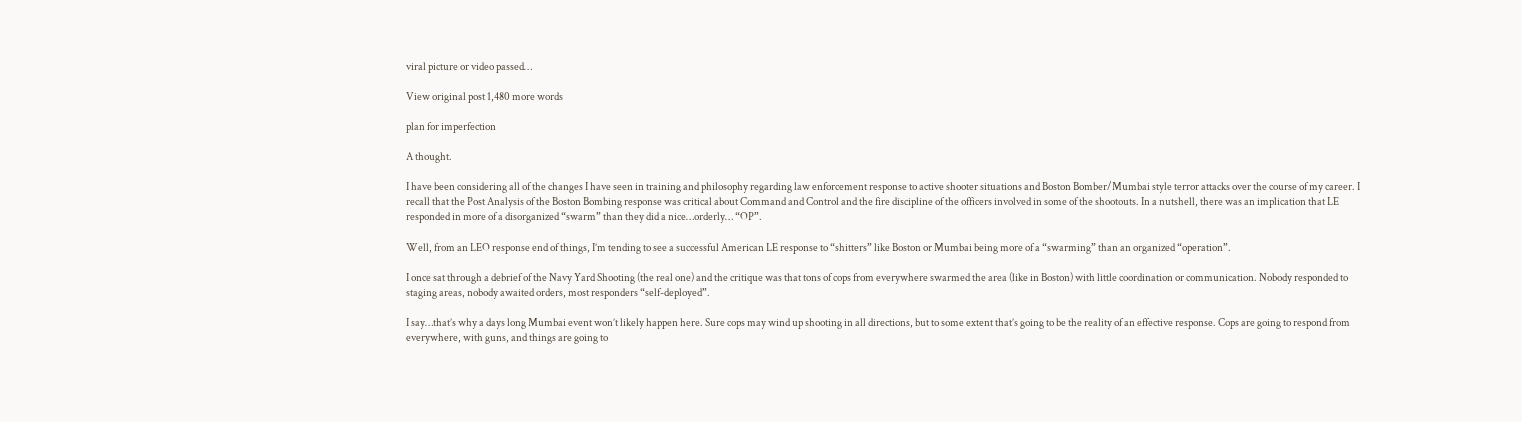viral picture or video passed…

View original post 1,480 more words

plan for imperfection

A thought.

I have been considering all of the changes I have seen in training and philosophy regarding law enforcement response to active shooter situations and Boston Bomber/Mumbai style terror attacks over the course of my career. I recall that the Post Analysis of the Boston Bombing response was critical about Command and Control and the fire discipline of the officers involved in some of the shootouts. In a nutshell, there was an implication that LE responded in more of a disorganized “swarm” than they did a nice…orderly… “OP”.

Well, from an LEO response end of things, I’m tending to see a successful American LE response to “shitters” like Boston or Mumbai being more of a “swarming” than an organized “operation”.

I once sat through a debrief of the Navy Yard Shooting (the real one) and the critique was that tons of cops from everywhere swarmed the area (like in Boston) with little coordination or communication. Nobody responded to staging areas, nobody awaited orders, most responders “self-deployed”.

I say…that’s why a days long Mumbai event won’t likely happen here. Sure cops may wind up shooting in all directions, but to some extent that’s going to be the reality of an effective response. Cops are going to respond from everywhere, with guns, and things are going to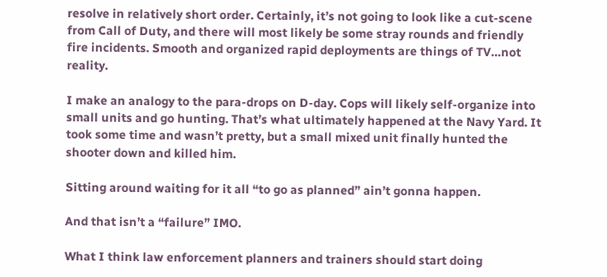resolve in relatively short order. Certainly, it’s not going to look like a cut-scene from Call of Duty, and there will most likely be some stray rounds and friendly fire incidents. Smooth and organized rapid deployments are things of TV…not reality.

I make an analogy to the para-drops on D-day. Cops will likely self-organize into small units and go hunting. That’s what ultimately happened at the Navy Yard. It took some time and wasn’t pretty, but a small mixed unit finally hunted the shooter down and killed him.

Sitting around waiting for it all “to go as planned” ain’t gonna happen.

And that isn’t a “failure” IMO.

What I think law enforcement planners and trainers should start doing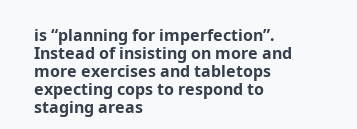is “planning for imperfection”. Instead of insisting on more and more exercises and tabletops expecting cops to respond to staging areas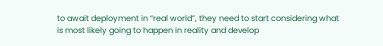to await deployment in “real world”, they need to start considering what is most likely going to happen in reality and develop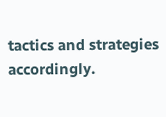tactics and strategies accordingly.